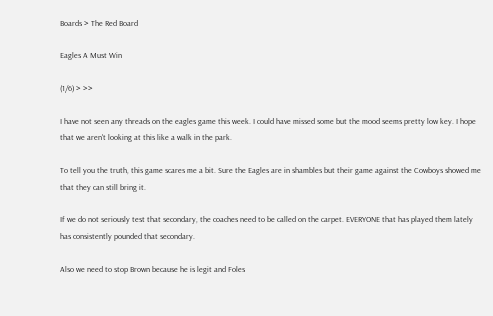Boards > The Red Board

Eagles A Must Win

(1/6) > >>

I have not seen any threads on the eagles game this week. I could have missed some but the mood seems pretty low key. I hope that we aren't looking at this like a walk in the park.

To tell you the truth, this game scares me a bit. Sure the Eagles are in shambles but their game against the Cowboys showed me that they can still bring it.

If we do not seriously test that secondary, the coaches need to be called on the carpet. EVERYONE that has played them lately has consistently pounded that secondary.

Also we need to stop Brown because he is legit and Foles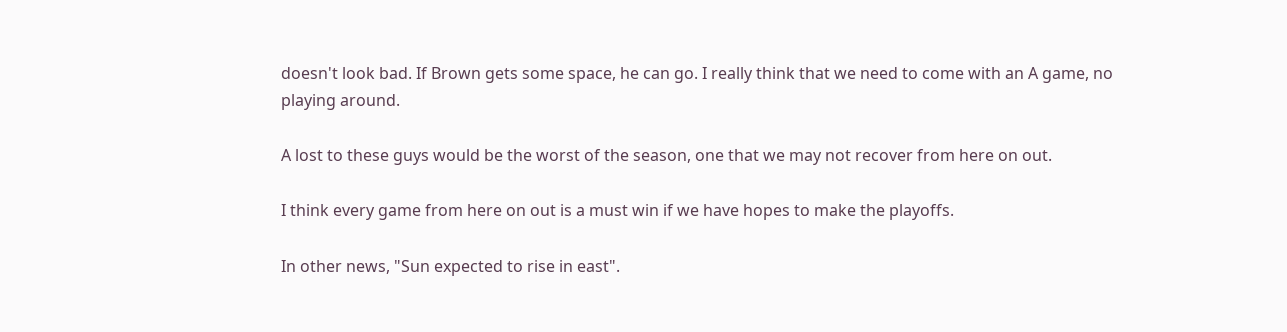doesn't look bad. If Brown gets some space, he can go. I really think that we need to come with an A game, no playing around.

A lost to these guys would be the worst of the season, one that we may not recover from here on out.

I think every game from here on out is a must win if we have hopes to make the playoffs.

In other news, "Sun expected to rise in east".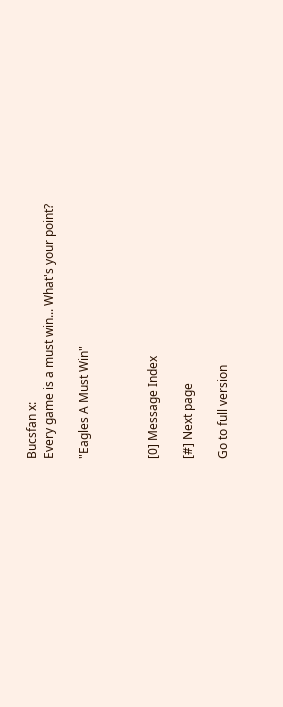Bucsfan x:
Every game is a must win... What's your point?

"Eagles A Must Win"



[0] Message Index

[#] Next page

Go to full version